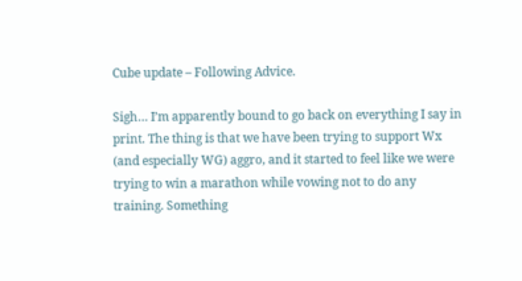Cube update – Following Advice.

Sigh… I’m apparently bound to go back on everything I say in print. The thing is that we have been trying to support Wx (and especially WG) aggro, and it started to feel like we were trying to win a marathon while vowing not to do any training. Something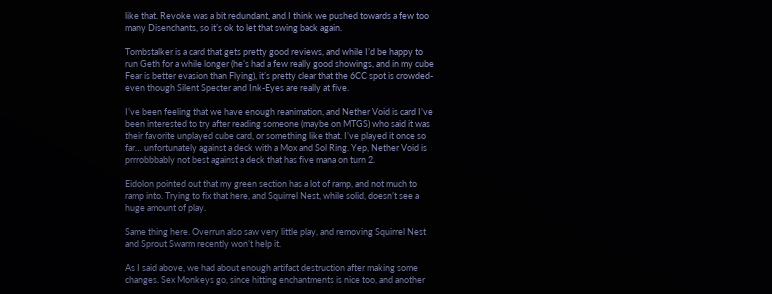like that. Revoke was a bit redundant, and I think we pushed towards a few too many Disenchants, so it’s ok to let that swing back again.

Tombstalker is a card that gets pretty good reviews, and while I’d be happy to run Geth for a while longer (he’s had a few really good showings, and in my cube Fear is better evasion than Flying), it’s pretty clear that the 6CC spot is crowded- even though Silent Specter and Ink-Eyes are really at five.

I’ve been feeling that we have enough reanimation, and Nether Void is card I’ve been interested to try after reading someone (maybe on MTGS) who said it was their favorite unplayed cube card, or something like that. I’ve played it once so far… unfortunately against a deck with a Mox and Sol Ring. Yep, Nether Void is prrrobbbably not best against a deck that has five mana on turn 2.

Eidolon pointed out that my green section has a lot of ramp, and not much to ramp into. Trying to fix that here, and Squirrel Nest, while solid, doesn’t see a huge amount of play.

Same thing here. Overrun also saw very little play, and removing Squirrel Nest and Sprout Swarm recently won’t help it.

As I said above, we had about enough artifact destruction after making some changes. Sex Monkeys go, since hitting enchantments is nice too, and another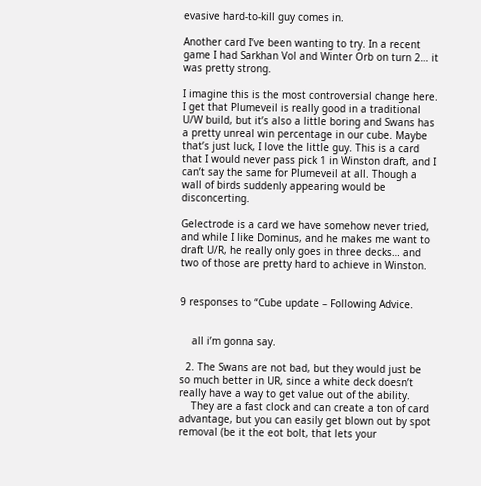evasive hard-to-kill guy comes in.

Another card I’ve been wanting to try. In a recent game I had Sarkhan Vol and Winter Orb on turn 2… it was pretty strong.

I imagine this is the most controversial change here. I get that Plumeveil is really good in a traditional U/W build, but it’s also a little boring and Swans has a pretty unreal win percentage in our cube. Maybe that’s just luck, I love the little guy. This is a card that I would never pass pick 1 in Winston draft, and I can’t say the same for Plumeveil at all. Though a wall of birds suddenly appearing would be disconcerting.

Gelectrode is a card we have somehow never tried, and while I like Dominus, and he makes me want to draft U/R, he really only goes in three decks… and two of those are pretty hard to achieve in Winston.


9 responses to “Cube update – Following Advice.


    all i’m gonna say.

  2. The Swans are not bad, but they would just be so much better in UR, since a white deck doesn’t really have a way to get value out of the ability.
    They are a fast clock and can create a ton of card advantage, but you can easily get blown out by spot removal (be it the eot bolt, that lets your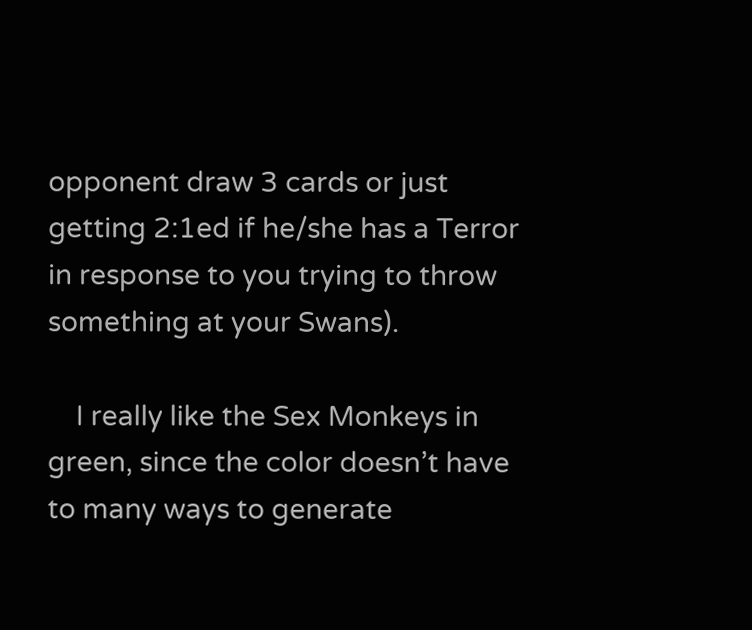opponent draw 3 cards or just getting 2:1ed if he/she has a Terror in response to you trying to throw something at your Swans).

    I really like the Sex Monkeys in green, since the color doesn’t have to many ways to generate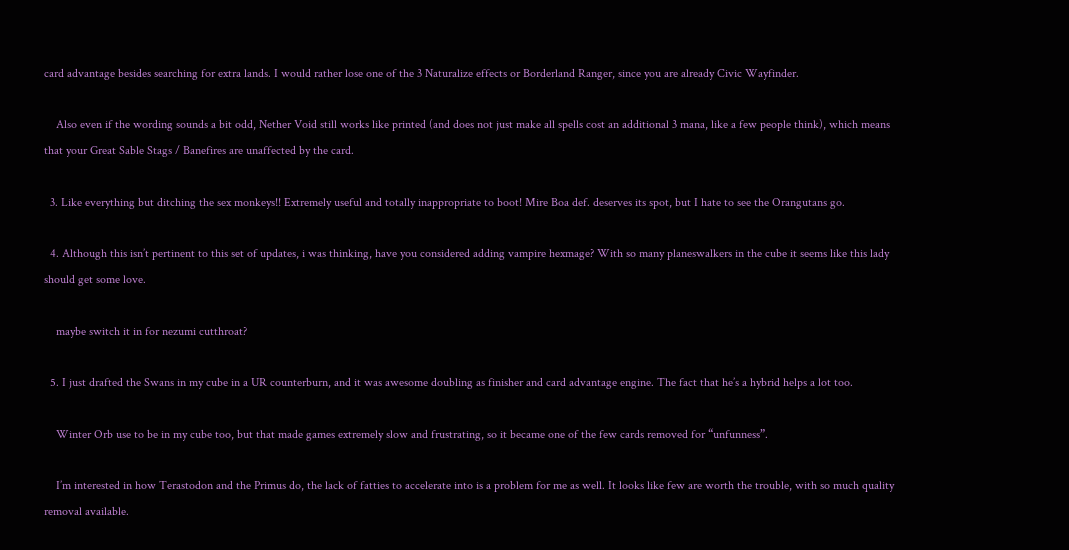card advantage besides searching for extra lands. I would rather lose one of the 3 Naturalize effects or Borderland Ranger, since you are already Civic Wayfinder.

    Also even if the wording sounds a bit odd, Nether Void still works like printed (and does not just make all spells cost an additional 3 mana, like a few people think), which means that your Great Sable Stags / Banefires are unaffected by the card.

  3. Like everything but ditching the sex monkeys!! Extremely useful and totally inappropriate to boot! Mire Boa def. deserves its spot, but I hate to see the Orangutans go.

  4. Although this isn’t pertinent to this set of updates, i was thinking, have you considered adding vampire hexmage? With so many planeswalkers in the cube it seems like this lady should get some love.

    maybe switch it in for nezumi cutthroat?

  5. I just drafted the Swans in my cube in a UR counterburn, and it was awesome doubling as finisher and card advantage engine. The fact that he’s a hybrid helps a lot too.

    Winter Orb use to be in my cube too, but that made games extremely slow and frustrating, so it became one of the few cards removed for “unfunness”.

    I’m interested in how Terastodon and the Primus do, the lack of fatties to accelerate into is a problem for me as well. It looks like few are worth the trouble, with so much quality removal available.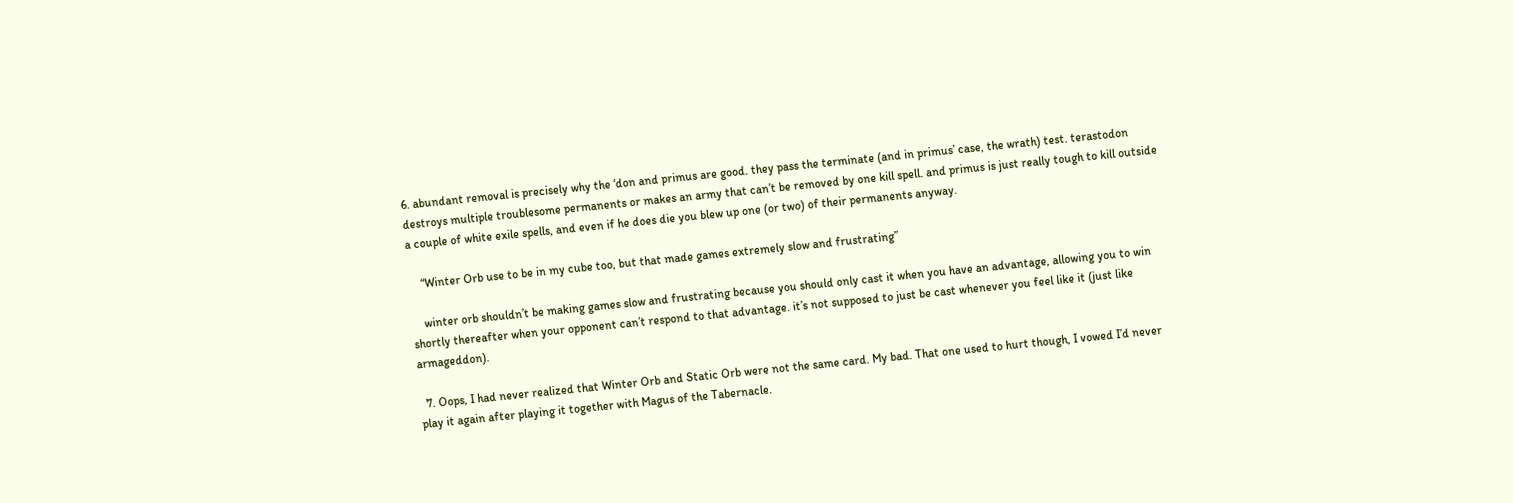6. abundant removal is precisely why the ‘don and primus are good. they pass the terminate (and in primus’ case, the wrath) test. terastodon destroys multiple troublesome permanents or makes an army that can’t be removed by one kill spell. and primus is just really tough to kill outside a couple of white exile spells, and even if he does die you blew up one (or two) of their permanents anyway.

    “Winter Orb use to be in my cube too, but that made games extremely slow and frustrating”

    winter orb shouldn’t be making games slow and frustrating because you should only cast it when you have an advantage, allowing you to win shortly thereafter when your opponent can’t respond to that advantage. it’s not supposed to just be cast whenever you feel like it (just like armageddon).

  7. Oops, I had never realized that Winter Orb and Static Orb were not the same card. My bad. That one used to hurt though, I vowed I’d never play it again after playing it together with Magus of the Tabernacle.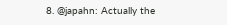8. @japahn: Actually the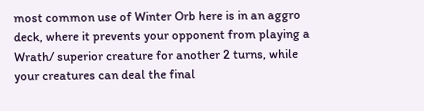most common use of Winter Orb here is in an aggro deck, where it prevents your opponent from playing a Wrath/ superior creature for another 2 turns, while your creatures can deal the final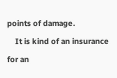points of damage.
    It is kind of an insurance for an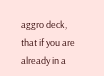aggro deck, that if you are already in a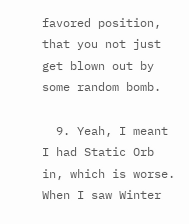favored position, that you not just get blown out by some random bomb.

  9. Yeah, I meant I had Static Orb in, which is worse. When I saw Winter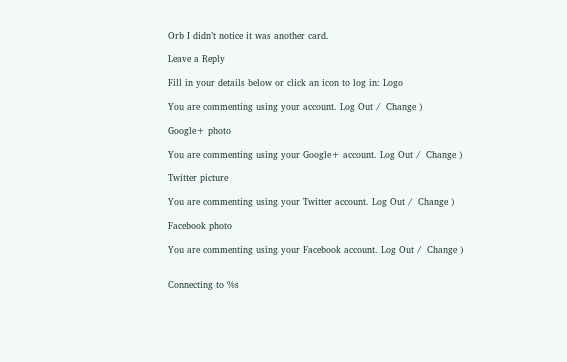Orb I didn’t notice it was another card.

Leave a Reply

Fill in your details below or click an icon to log in: Logo

You are commenting using your account. Log Out /  Change )

Google+ photo

You are commenting using your Google+ account. Log Out /  Change )

Twitter picture

You are commenting using your Twitter account. Log Out /  Change )

Facebook photo

You are commenting using your Facebook account. Log Out /  Change )


Connecting to %s